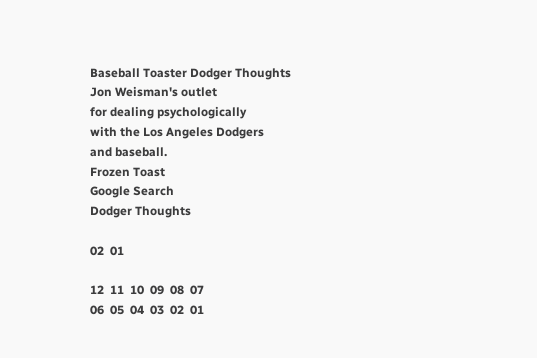Baseball Toaster Dodger Thoughts
Jon Weisman's outlet
for dealing psychologically
with the Los Angeles Dodgers
and baseball.
Frozen Toast
Google Search
Dodger Thoughts

02  01

12  11  10  09  08  07
06  05  04  03  02  01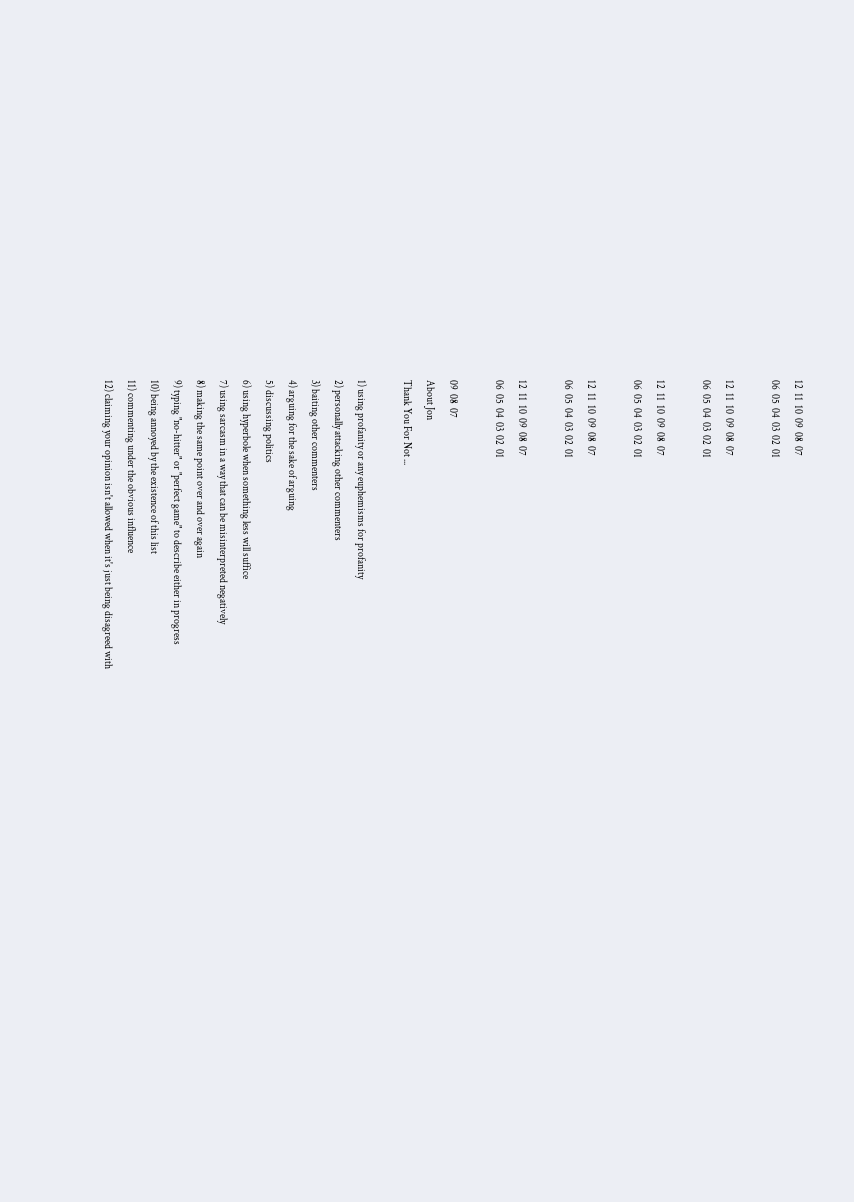12  11  10  09  08  07
06  05  04  03  02  01

12  11  10  09  08  07
06  05  04  03  02  01

12  11  10  09  08  07
06  05  04  03  02  01

12  11  10  09  08  07
06  05  04  03  02  01

12  11  10  09  08  07
06  05  04  03  02  01

09  08  07
About Jon
Thank You For Not ...

1) using profanity or any euphemisms for profanity
2) personally attacking other commenters
3) baiting other commenters
4) arguing for the sake of arguing
5) discussing politics
6) using hyperbole when something less will suffice
7) using sarcasm in a way that can be misinterpreted negatively
8) making the same point over and over again
9) typing "no-hitter" or "perfect game" to describe either in progress
10) being annoyed by the existence of this list
11) commenting under the obvious influence
12) claiming your opinion isn't allowed when it's just being disagreed with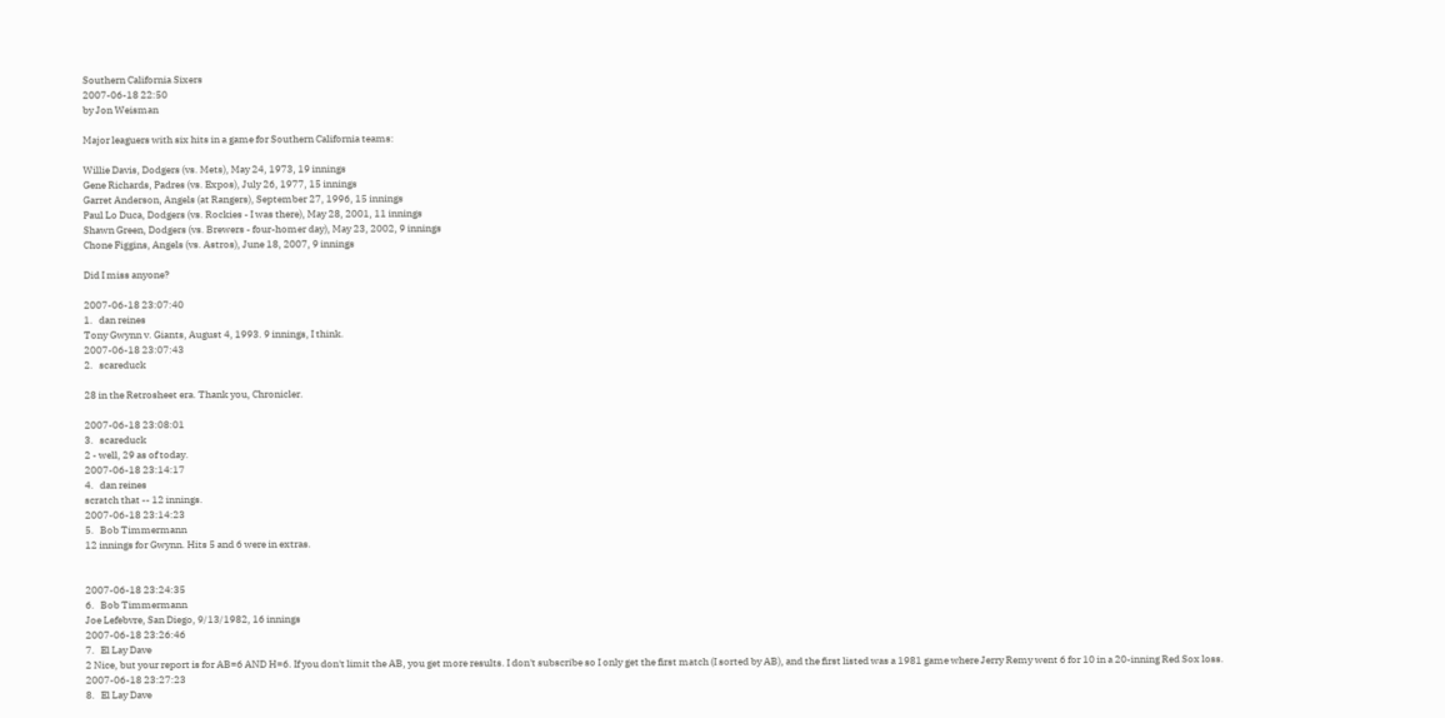Southern California Sixers
2007-06-18 22:50
by Jon Weisman

Major leaguers with six hits in a game for Southern California teams:

Willie Davis, Dodgers (vs. Mets), May 24, 1973, 19 innings
Gene Richards, Padres (vs. Expos), July 26, 1977, 15 innings
Garret Anderson, Angels (at Rangers), September 27, 1996, 15 innings
Paul Lo Duca, Dodgers (vs. Rockies - I was there), May 28, 2001, 11 innings
Shawn Green, Dodgers (vs. Brewers - four-homer day), May 23, 2002, 9 innings
Chone Figgins, Angels (vs. Astros), June 18, 2007, 9 innings

Did I miss anyone?

2007-06-18 23:07:40
1.   dan reines
Tony Gwynn v. Giants, August 4, 1993. 9 innings, I think.
2007-06-18 23:07:43
2.   scareduck

28 in the Retrosheet era. Thank you, Chronicler.

2007-06-18 23:08:01
3.   scareduck
2 - well, 29 as of today.
2007-06-18 23:14:17
4.   dan reines
scratch that -- 12 innings.
2007-06-18 23:14:23
5.   Bob Timmermann
12 innings for Gwynn. Hits 5 and 6 were in extras.


2007-06-18 23:24:35
6.   Bob Timmermann
Joe Lefebvre, San Diego, 9/13/1982, 16 innings
2007-06-18 23:26:46
7.   El Lay Dave
2 Nice, but your report is for AB=6 AND H=6. If you don't limit the AB, you get more results. I don't subscribe so I only get the first match (I sorted by AB), and the first listed was a 1981 game where Jerry Remy went 6 for 10 in a 20-inning Red Sox loss.
2007-06-18 23:27:23
8.   El Lay Dave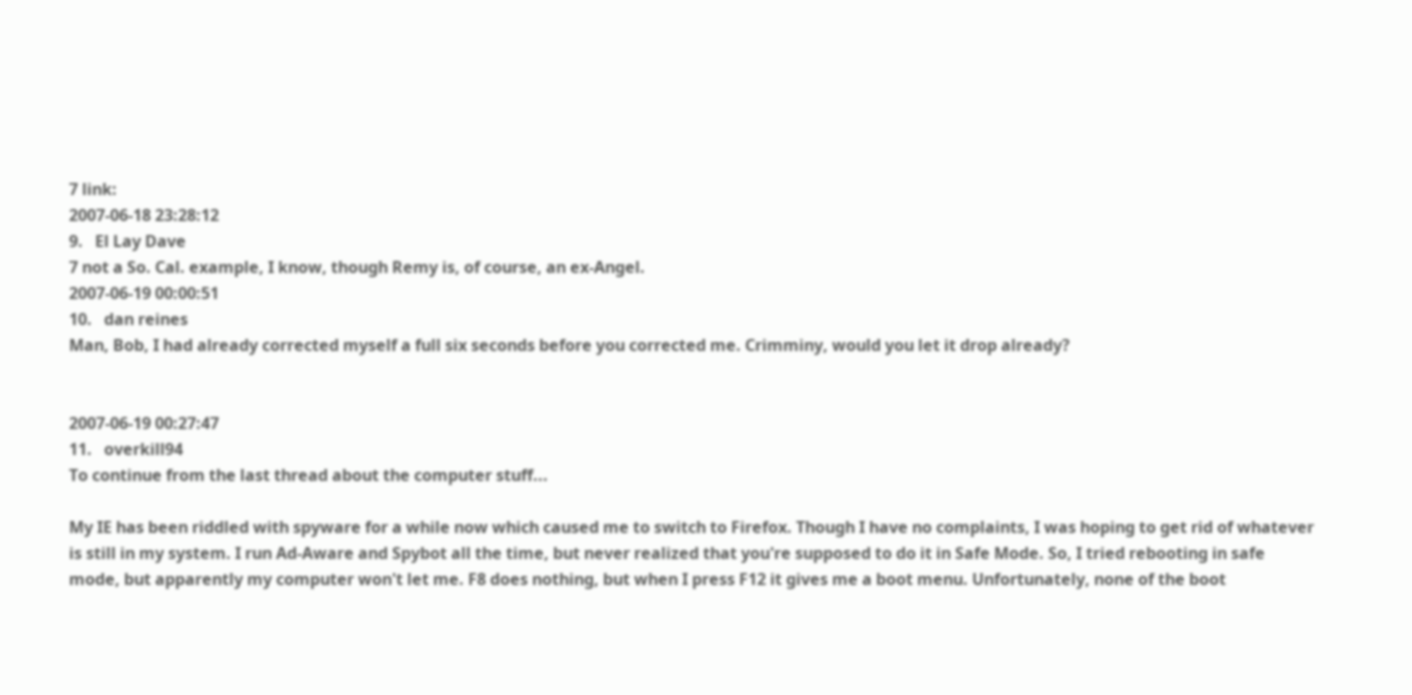7 link:
2007-06-18 23:28:12
9.   El Lay Dave
7 not a So. Cal. example, I know, though Remy is, of course, an ex-Angel.
2007-06-19 00:00:51
10.   dan reines
Man, Bob, I had already corrected myself a full six seconds before you corrected me. Crimminy, would you let it drop already?


2007-06-19 00:27:47
11.   overkill94
To continue from the last thread about the computer stuff...

My IE has been riddled with spyware for a while now which caused me to switch to Firefox. Though I have no complaints, I was hoping to get rid of whatever is still in my system. I run Ad-Aware and Spybot all the time, but never realized that you're supposed to do it in Safe Mode. So, I tried rebooting in safe mode, but apparently my computer won't let me. F8 does nothing, but when I press F12 it gives me a boot menu. Unfortunately, none of the boot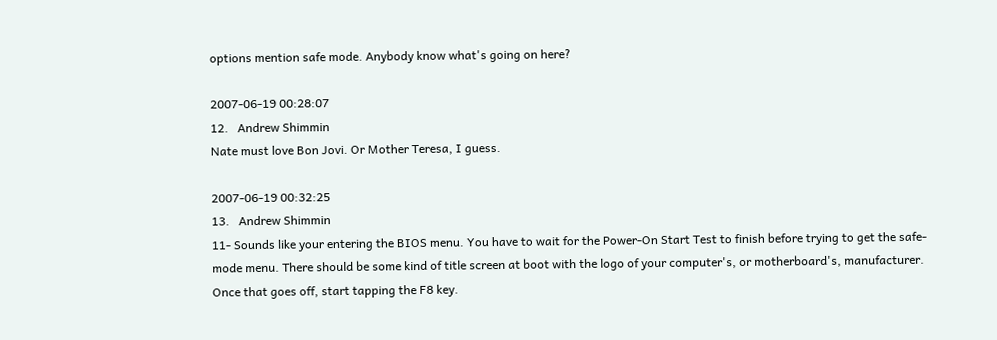options mention safe mode. Anybody know what's going on here?

2007-06-19 00:28:07
12.   Andrew Shimmin
Nate must love Bon Jovi. Or Mother Teresa, I guess.

2007-06-19 00:32:25
13.   Andrew Shimmin
11- Sounds like your entering the BIOS menu. You have to wait for the Power-On Start Test to finish before trying to get the safe-mode menu. There should be some kind of title screen at boot with the logo of your computer's, or motherboard's, manufacturer. Once that goes off, start tapping the F8 key.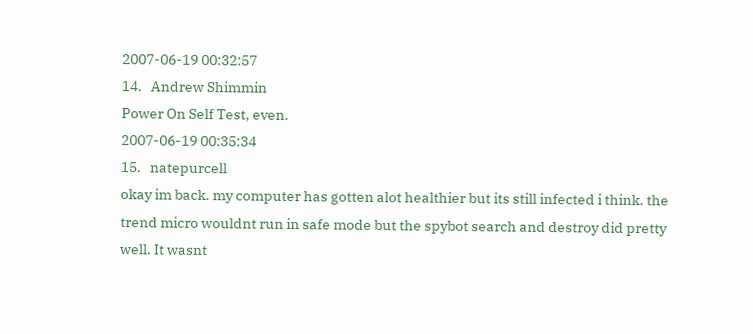2007-06-19 00:32:57
14.   Andrew Shimmin
Power On Self Test, even.
2007-06-19 00:35:34
15.   natepurcell
okay im back. my computer has gotten alot healthier but its still infected i think. the trend micro wouldnt run in safe mode but the spybot search and destroy did pretty well. It wasnt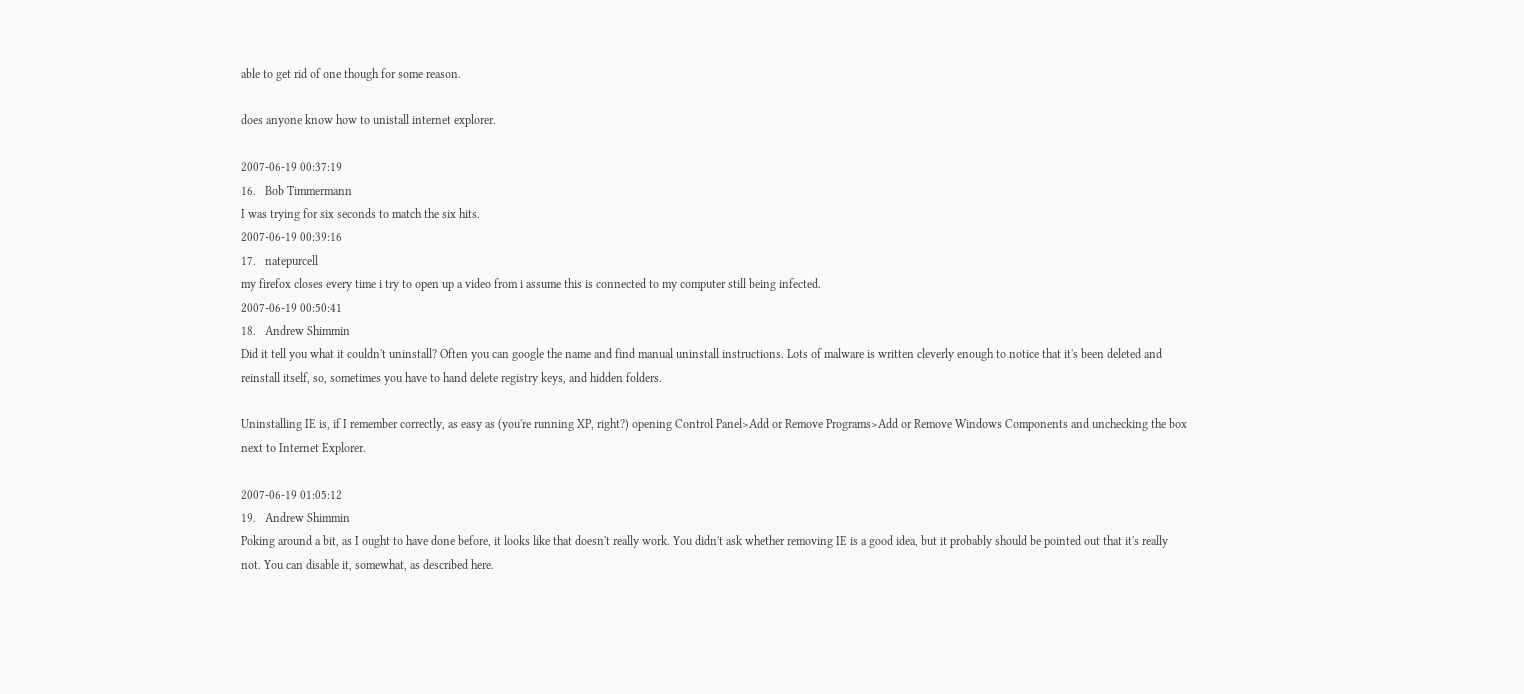able to get rid of one though for some reason.

does anyone know how to unistall internet explorer.

2007-06-19 00:37:19
16.   Bob Timmermann
I was trying for six seconds to match the six hits.
2007-06-19 00:39:16
17.   natepurcell
my firefox closes every time i try to open up a video from i assume this is connected to my computer still being infected.
2007-06-19 00:50:41
18.   Andrew Shimmin
Did it tell you what it couldn't uninstall? Often you can google the name and find manual uninstall instructions. Lots of malware is written cleverly enough to notice that it's been deleted and reinstall itself, so, sometimes you have to hand delete registry keys, and hidden folders.

Uninstalling IE is, if I remember correctly, as easy as (you're running XP, right?) opening Control Panel>Add or Remove Programs>Add or Remove Windows Components and unchecking the box next to Internet Explorer.

2007-06-19 01:05:12
19.   Andrew Shimmin
Poking around a bit, as I ought to have done before, it looks like that doesn't really work. You didn't ask whether removing IE is a good idea, but it probably should be pointed out that it's really not. You can disable it, somewhat, as described here.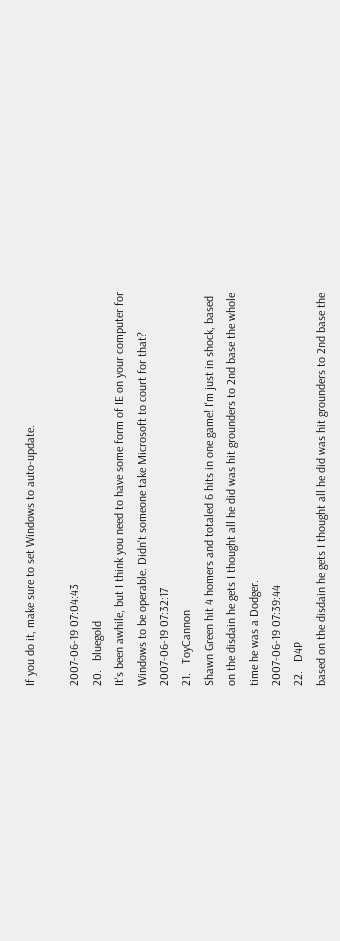If you do it, make sure to set Windows to auto-update.

2007-06-19 07:04:43
20.   bluegold
It's been awhile, but I think you need to have some form of IE on your computer for Windows to be operable. Didn't someone take Microsoft to court for that?
2007-06-19 07:32:17
21.   ToyCannon
Shawn Green hit 4 homers and totaled 6 hits in one game! I'm just in shock, based on the disdain he gets I thought all he did was hit grounders to 2nd base the whole time he was a Dodger.
2007-06-19 07:39:44
22.   D4P
based on the disdain he gets I thought all he did was hit grounders to 2nd base the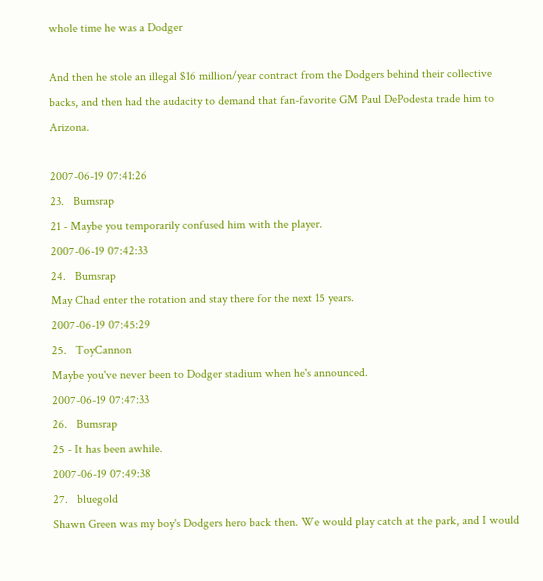whole time he was a Dodger

And then he stole an illegal $16 million/year contract from the Dodgers behind their collective backs, and then had the audacity to demand that fan-favorite GM Paul DePodesta trade him to Arizona.

2007-06-19 07:41:26
23.   Bumsrap
21 - Maybe you temporarily confused him with the player.
2007-06-19 07:42:33
24.   Bumsrap
May Chad enter the rotation and stay there for the next 15 years.
2007-06-19 07:45:29
25.   ToyCannon
Maybe you've never been to Dodger stadium when he's announced.
2007-06-19 07:47:33
26.   Bumsrap
25 - It has been awhile.
2007-06-19 07:49:38
27.   bluegold
Shawn Green was my boy's Dodgers hero back then. We would play catch at the park, and I would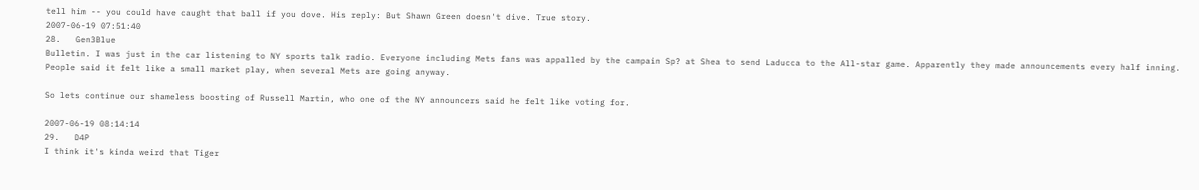tell him -- you could have caught that ball if you dove. His reply: But Shawn Green doesn't dive. True story.
2007-06-19 07:51:40
28.   Gen3Blue
Bulletin. I was just in the car listening to NY sports talk radio. Everyone including Mets fans was appalled by the campain Sp? at Shea to send Laducca to the All-star game. Apparently they made announcements every half inning. People said it felt like a small market play, when several Mets are going anyway.

So lets continue our shameless boosting of Russell Martin, who one of the NY announcers said he felt like voting for.

2007-06-19 08:14:14
29.   D4P
I think it's kinda weird that Tiger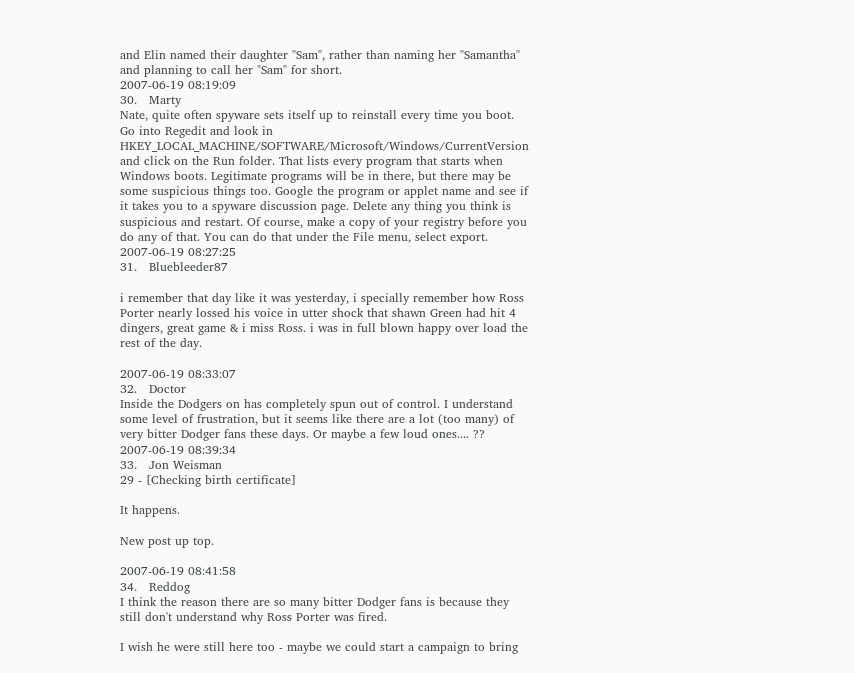and Elin named their daughter "Sam", rather than naming her "Samantha" and planning to call her "Sam" for short.
2007-06-19 08:19:09
30.   Marty
Nate, quite often spyware sets itself up to reinstall every time you boot. Go into Regedit and look in HKEY_LOCAL_MACHINE/SOFTWARE/Microsoft/Windows/CurrentVersion and click on the Run folder. That lists every program that starts when Windows boots. Legitimate programs will be in there, but there may be some suspicious things too. Google the program or applet name and see if it takes you to a spyware discussion page. Delete any thing you think is suspicious and restart. Of course, make a copy of your registry before you do any of that. You can do that under the File menu, select export.
2007-06-19 08:27:25
31.   Bluebleeder87

i remember that day like it was yesterday, i specially remember how Ross Porter nearly lossed his voice in utter shock that shawn Green had hit 4 dingers, great game & i miss Ross. i was in full blown happy over load the rest of the day.

2007-06-19 08:33:07
32.   Doctor
Inside the Dodgers on has completely spun out of control. I understand some level of frustration, but it seems like there are a lot (too many) of very bitter Dodger fans these days. Or maybe a few loud ones.... ??
2007-06-19 08:39:34
33.   Jon Weisman
29 - [Checking birth certificate]

It happens.

New post up top.

2007-06-19 08:41:58
34.   Reddog
I think the reason there are so many bitter Dodger fans is because they still don't understand why Ross Porter was fired.

I wish he were still here too - maybe we could start a campaign to bring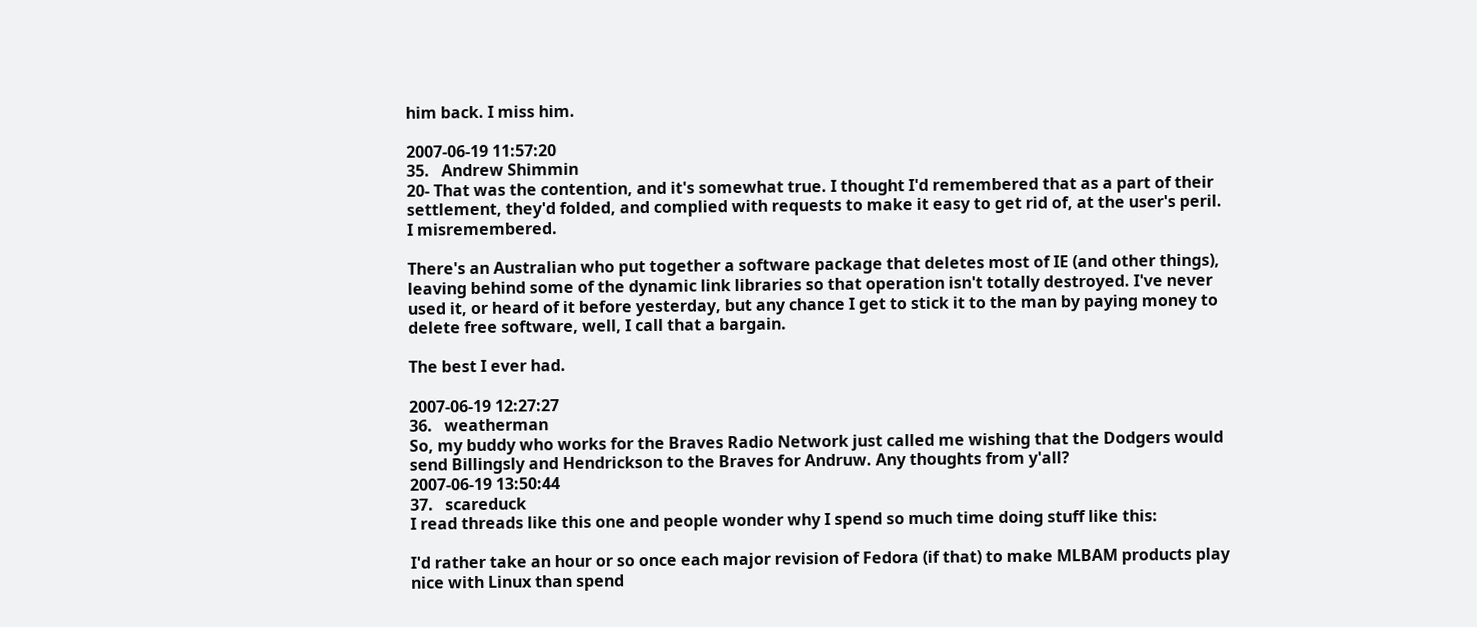him back. I miss him.

2007-06-19 11:57:20
35.   Andrew Shimmin
20- That was the contention, and it's somewhat true. I thought I'd remembered that as a part of their settlement, they'd folded, and complied with requests to make it easy to get rid of, at the user's peril. I misremembered.

There's an Australian who put together a software package that deletes most of IE (and other things), leaving behind some of the dynamic link libraries so that operation isn't totally destroyed. I've never used it, or heard of it before yesterday, but any chance I get to stick it to the man by paying money to delete free software, well, I call that a bargain.

The best I ever had.

2007-06-19 12:27:27
36.   weatherman
So, my buddy who works for the Braves Radio Network just called me wishing that the Dodgers would send Billingsly and Hendrickson to the Braves for Andruw. Any thoughts from y'all?
2007-06-19 13:50:44
37.   scareduck
I read threads like this one and people wonder why I spend so much time doing stuff like this:

I'd rather take an hour or so once each major revision of Fedora (if that) to make MLBAM products play nice with Linux than spend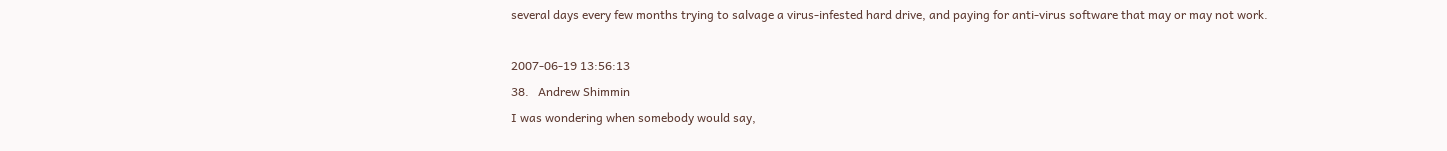several days every few months trying to salvage a virus-infested hard drive, and paying for anti-virus software that may or may not work.

2007-06-19 13:56:13
38.   Andrew Shimmin
I was wondering when somebody would say,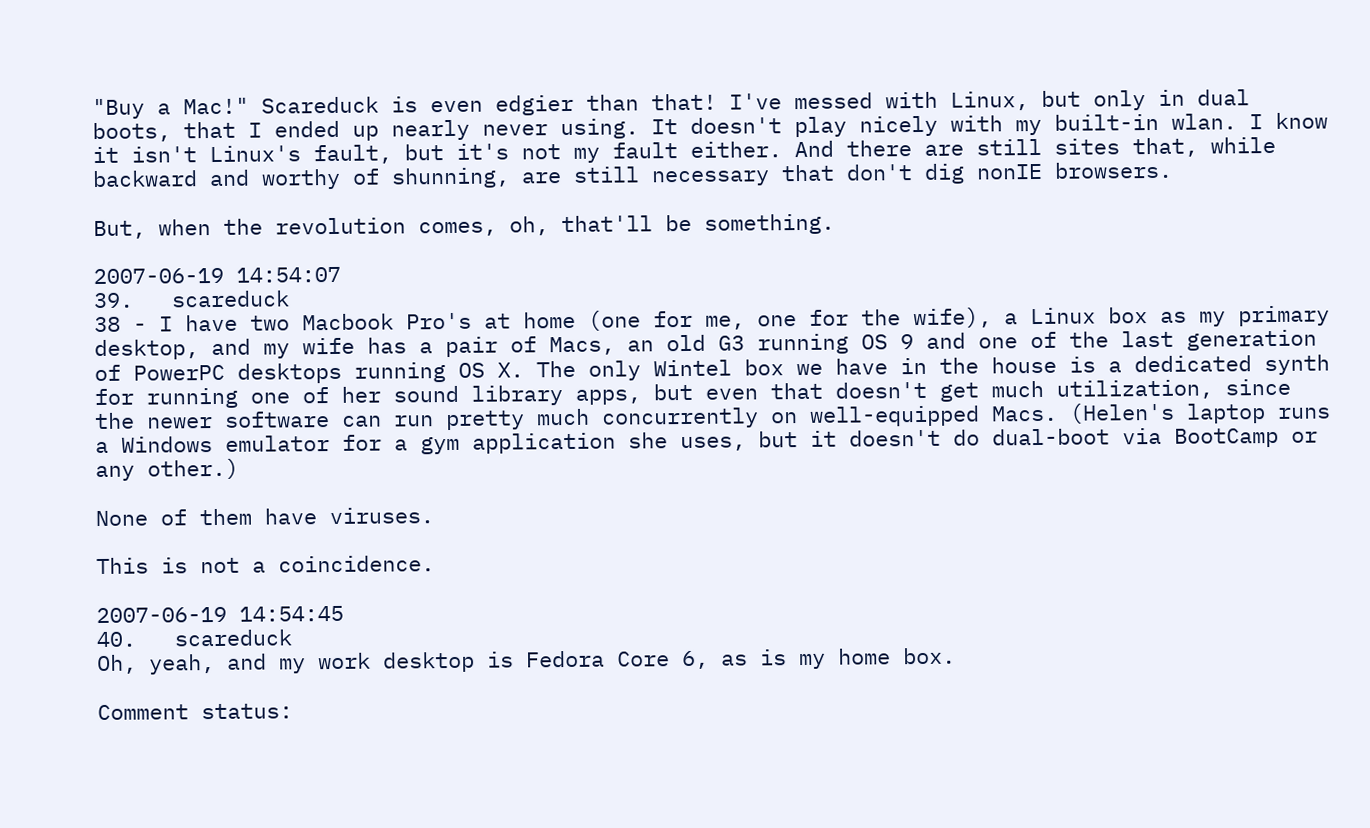"Buy a Mac!" Scareduck is even edgier than that! I've messed with Linux, but only in dual boots, that I ended up nearly never using. It doesn't play nicely with my built-in wlan. I know it isn't Linux's fault, but it's not my fault either. And there are still sites that, while backward and worthy of shunning, are still necessary that don't dig nonIE browsers.

But, when the revolution comes, oh, that'll be something.

2007-06-19 14:54:07
39.   scareduck
38 - I have two Macbook Pro's at home (one for me, one for the wife), a Linux box as my primary desktop, and my wife has a pair of Macs, an old G3 running OS 9 and one of the last generation of PowerPC desktops running OS X. The only Wintel box we have in the house is a dedicated synth for running one of her sound library apps, but even that doesn't get much utilization, since the newer software can run pretty much concurrently on well-equipped Macs. (Helen's laptop runs a Windows emulator for a gym application she uses, but it doesn't do dual-boot via BootCamp or any other.)

None of them have viruses.

This is not a coincidence.

2007-06-19 14:54:45
40.   scareduck
Oh, yeah, and my work desktop is Fedora Core 6, as is my home box.

Comment status: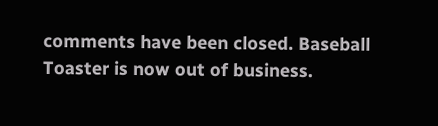comments have been closed. Baseball Toaster is now out of business.